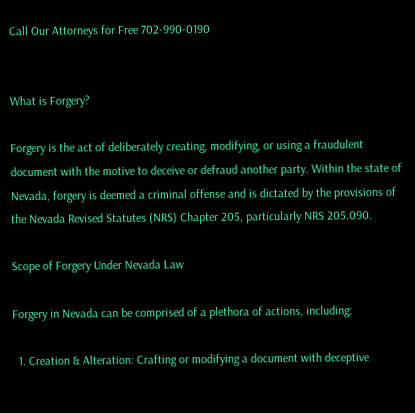Call Our Attorneys for Free 702-990-0190


What is Forgery?

Forgery is the act of deliberately creating, modifying, or using a fraudulent document with the motive to deceive or defraud another party. Within the state of Nevada, forgery is deemed a criminal offense and is dictated by the provisions of the Nevada Revised Statutes (NRS) Chapter 205, particularly NRS 205.090.

Scope of Forgery Under Nevada Law

Forgery in Nevada can be comprised of a plethora of actions, including:

  1. Creation & Alteration: Crafting or modifying a document with deceptive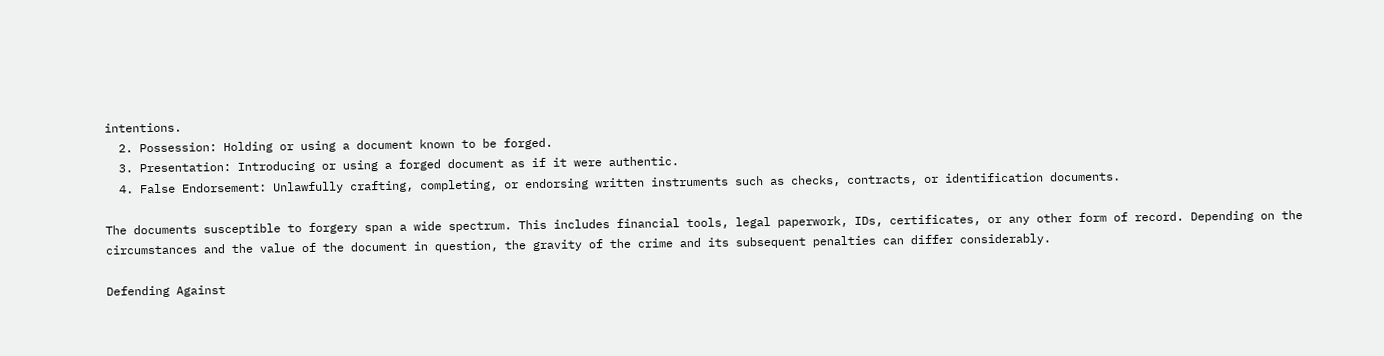intentions.
  2. Possession: Holding or using a document known to be forged.
  3. Presentation: Introducing or using a forged document as if it were authentic.
  4. False Endorsement: Unlawfully crafting, completing, or endorsing written instruments such as checks, contracts, or identification documents.

The documents susceptible to forgery span a wide spectrum. This includes financial tools, legal paperwork, IDs, certificates, or any other form of record. Depending on the circumstances and the value of the document in question, the gravity of the crime and its subsequent penalties can differ considerably.

Defending Against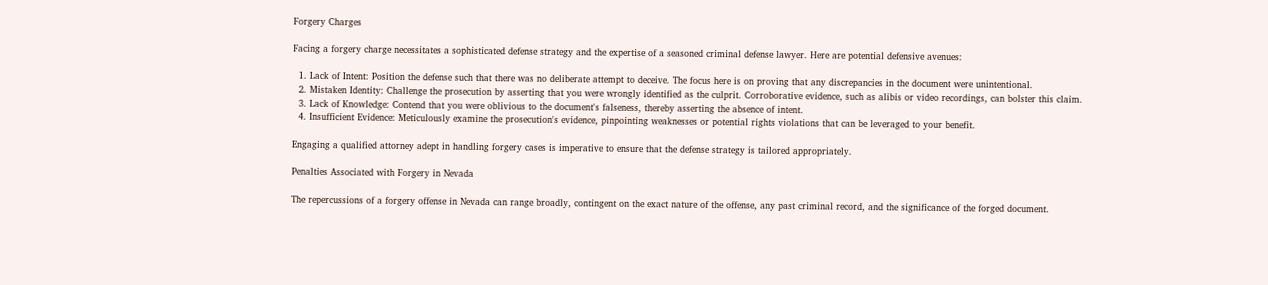Forgery Charges

Facing a forgery charge necessitates a sophisticated defense strategy and the expertise of a seasoned criminal defense lawyer. Here are potential defensive avenues:

  1. Lack of Intent: Position the defense such that there was no deliberate attempt to deceive. The focus here is on proving that any discrepancies in the document were unintentional.
  2. Mistaken Identity: Challenge the prosecution by asserting that you were wrongly identified as the culprit. Corroborative evidence, such as alibis or video recordings, can bolster this claim.
  3. Lack of Knowledge: Contend that you were oblivious to the document's falseness, thereby asserting the absence of intent.
  4. Insufficient Evidence: Meticulously examine the prosecution's evidence, pinpointing weaknesses or potential rights violations that can be leveraged to your benefit.

Engaging a qualified attorney adept in handling forgery cases is imperative to ensure that the defense strategy is tailored appropriately.

Penalties Associated with Forgery in Nevada

The repercussions of a forgery offense in Nevada can range broadly, contingent on the exact nature of the offense, any past criminal record, and the significance of the forged document.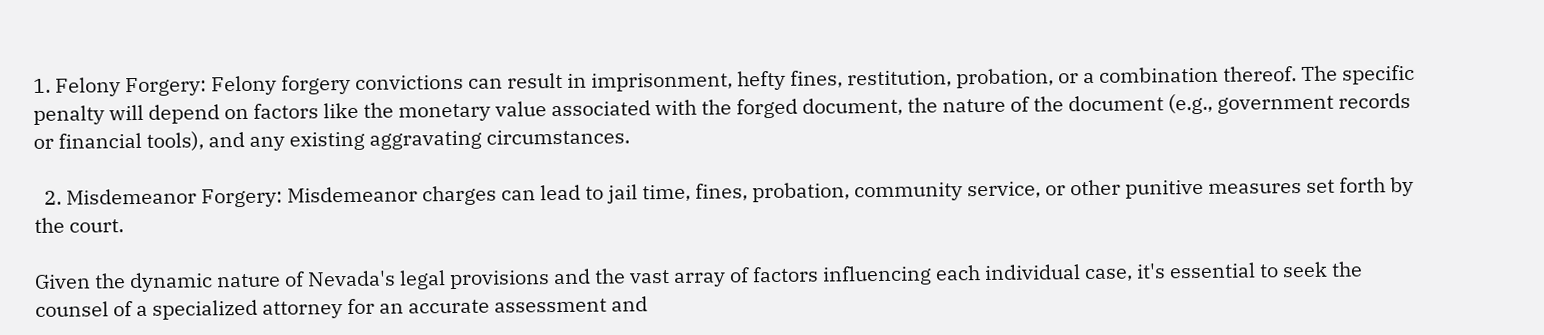1. Felony Forgery: Felony forgery convictions can result in imprisonment, hefty fines, restitution, probation, or a combination thereof. The specific penalty will depend on factors like the monetary value associated with the forged document, the nature of the document (e.g., government records or financial tools), and any existing aggravating circumstances.

  2. Misdemeanor Forgery: Misdemeanor charges can lead to jail time, fines, probation, community service, or other punitive measures set forth by the court.

Given the dynamic nature of Nevada's legal provisions and the vast array of factors influencing each individual case, it's essential to seek the counsel of a specialized attorney for an accurate assessment and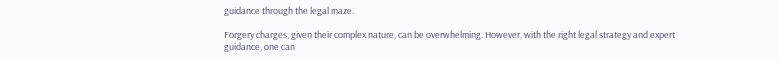guidance through the legal maze.

Forgery charges, given their complex nature, can be overwhelming. However, with the right legal strategy and expert guidance, one can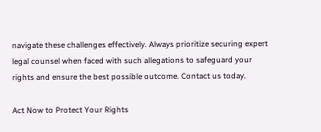navigate these challenges effectively. Always prioritize securing expert legal counsel when faced with such allegations to safeguard your rights and ensure the best possible outcome. Contact us today.

Act Now to Protect Your Rights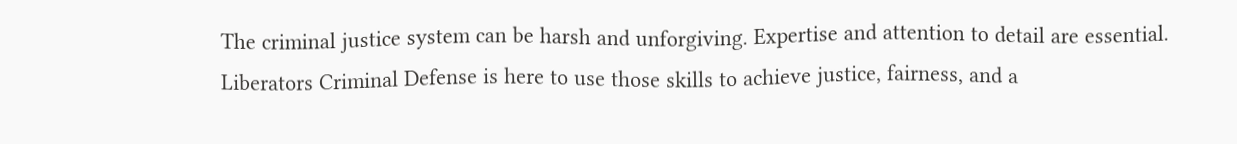The criminal justice system can be harsh and unforgiving. Expertise and attention to detail are essential. Liberators Criminal Defense is here to use those skills to achieve justice, fairness, and a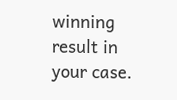winning result in your case.